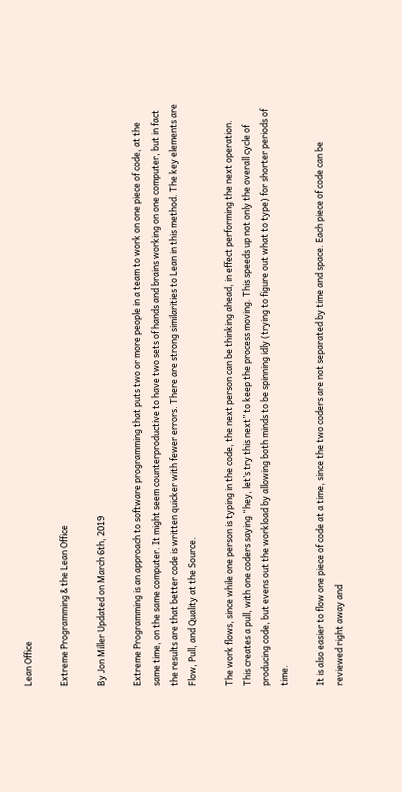Lean Office

Extreme Programming & the Lean Office

By Jon Miller Updated on March 6th, 2019

Extreme Programming is an approach to software programming that puts two or more people in a team to work on one piece of code, at the same time, on the same computer. It might seem counterproductive to have two sets of hands and brains working on one computer, but in fact the results are that better code is written quicker with fewer errors. There are strong similarities to Lean in this method. The key elements are Flow, Pull, and Quality at the Source.

The work flows, since while one person is typing in the code, the next person can be thinking ahead, in effect performing the next operation. This creates a pull, with one coders saying “hey, let’s try this next” to keep the process moving. This speeds up not only the overall cycle of producing code, but evens out the workload by allowing both minds to be spinning idly (trying to figure out what to type) for shorter periods of time.

It is also easier to flow one piece of code at a time, since the two coders are not separated by time and space. Each piece of code can be reviewed right away and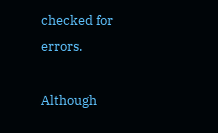checked for errors.

Although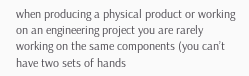when producing a physical product or working on an engineering project you are rarely working on the same components (you can’t have two sets of hands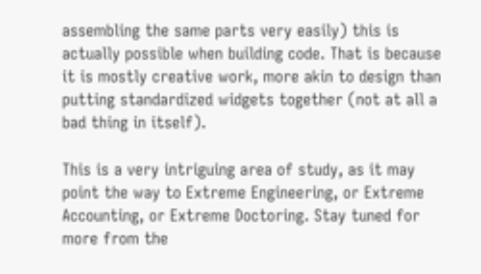assembling the same parts very easily) this is actually possible when building code. That is because it is mostly creative work, more akin to design than putting standardized widgets together (not at all a bad thing in itself).

This is a very intriguing area of study, as it may point the way to Extreme Engineering, or Extreme Accounting, or Extreme Doctoring. Stay tuned for more from the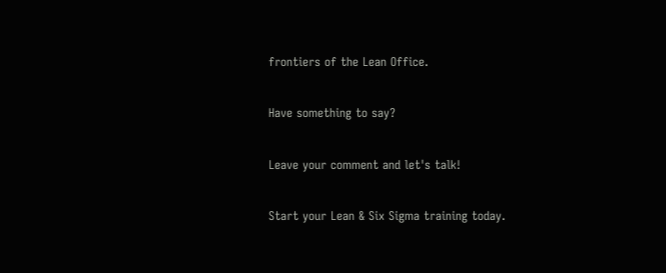frontiers of the Lean Office.

Have something to say?

Leave your comment and let's talk!

Start your Lean & Six Sigma training today.